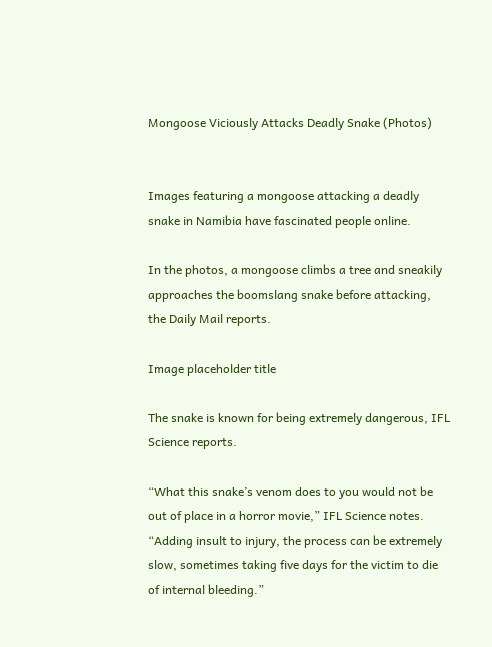Mongoose Viciously Attacks Deadly Snake (Photos)


Images featuring a mongoose attacking a deadly snake in Namibia have fascinated people online.

In the photos, a mongoose climbs a tree and sneakily approaches the boomslang snake before attacking, the Daily Mail reports.

Image placeholder title

The snake is known for being extremely dangerous, IFL Science reports.

“What this snake’s venom does to you would not be out of place in a horror movie,” IFL Science notes. “Adding insult to injury, the process can be extremely slow, sometimes taking five days for the victim to die of internal bleeding.”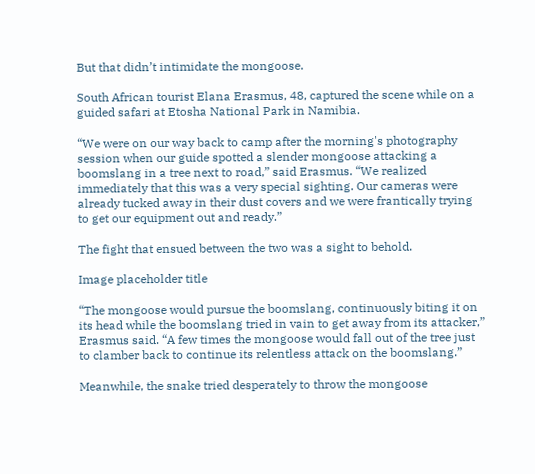But that didn’t intimidate the mongoose.

South African tourist Elana Erasmus, 48, captured the scene while on a guided safari at Etosha National Park in Namibia.

“We were on our way back to camp after the morning's photography session when our guide spotted a slender mongoose attacking a boomslang in a tree next to road,” said Erasmus. “We realized immediately that this was a very special sighting. Our cameras were already tucked away in their dust covers and we were frantically trying to get our equipment out and ready.”

The fight that ensued between the two was a sight to behold.

Image placeholder title

“The mongoose would pursue the boomslang, continuously biting it on its head while the boomslang tried in vain to get away from its attacker,” Erasmus said. “A few times the mongoose would fall out of the tree just to clamber back to continue its relentless attack on the boomslang.”

Meanwhile, the snake tried desperately to throw the mongoose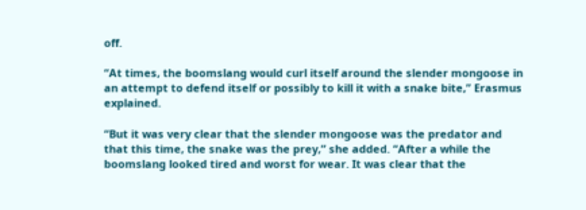off.

“At times, the boomslang would curl itself around the slender mongoose in an attempt to defend itself or possibly to kill it with a snake bite,” Erasmus explained.

“But it was very clear that the slender mongoose was the predator and that this time, the snake was the prey,” she added. “After a while the boomslang looked tired and worst for wear. It was clear that the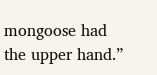mongoose had the upper hand.”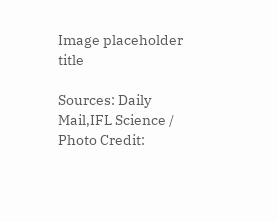Image placeholder title

Sources: Daily Mail,IFL Science / Photo Credit: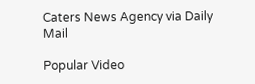Caters News Agency via Daily Mail

Popular Video